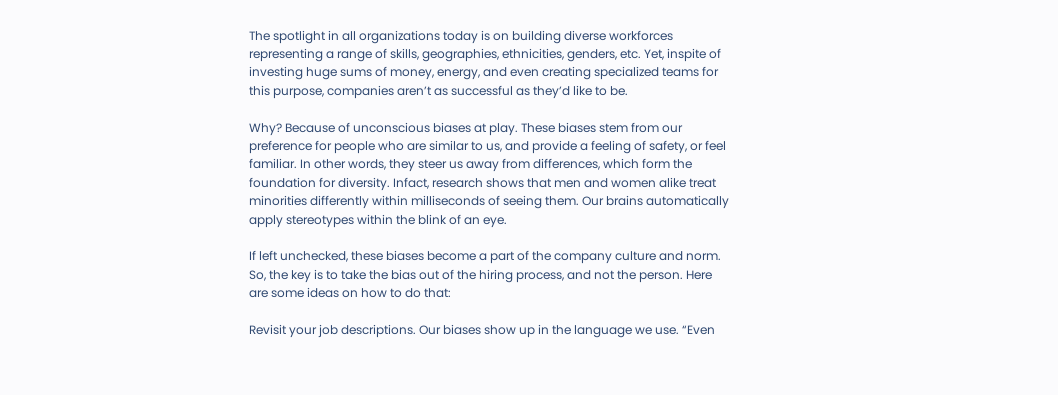The spotlight in all organizations today is on building diverse workforces representing a range of skills, geographies, ethnicities, genders, etc. Yet, inspite of investing huge sums of money, energy, and even creating specialized teams for this purpose, companies aren’t as successful as they’d like to be.

Why? Because of unconscious biases at play. These biases stem from our preference for people who are similar to us, and provide a feeling of safety, or feel familiar. In other words, they steer us away from differences, which form the foundation for diversity. Infact, research shows that men and women alike treat minorities differently within milliseconds of seeing them. Our brains automatically apply stereotypes within the blink of an eye.

If left unchecked, these biases become a part of the company culture and norm. So, the key is to take the bias out of the hiring process, and not the person. Here are some ideas on how to do that:

Revisit your job descriptions. Our biases show up in the language we use. “Even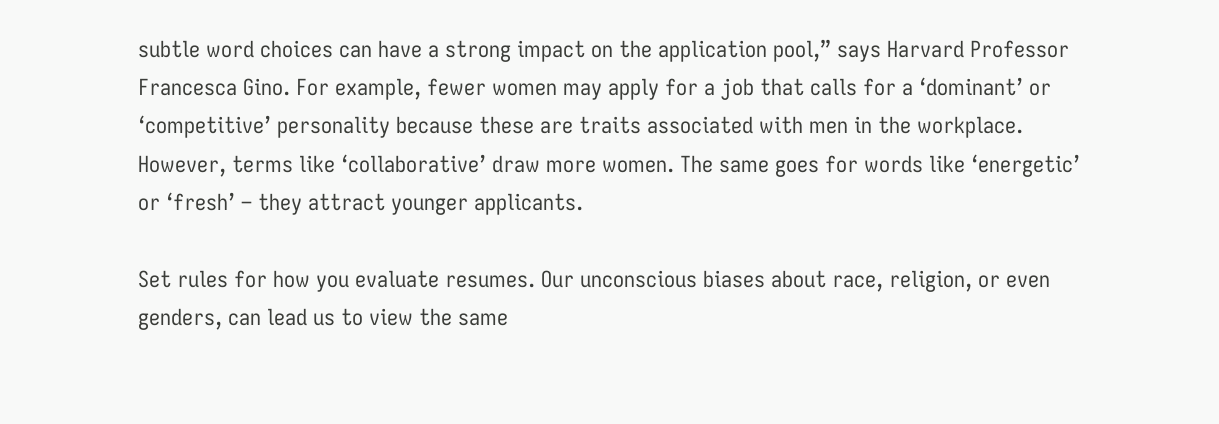subtle word choices can have a strong impact on the application pool,” says Harvard Professor Francesca Gino. For example, fewer women may apply for a job that calls for a ‘dominant’ or ‘competitive’ personality because these are traits associated with men in the workplace. However, terms like ‘collaborative’ draw more women. The same goes for words like ‘energetic’ or ‘fresh’ – they attract younger applicants.

Set rules for how you evaluate resumes. Our unconscious biases about race, religion, or even genders, can lead us to view the same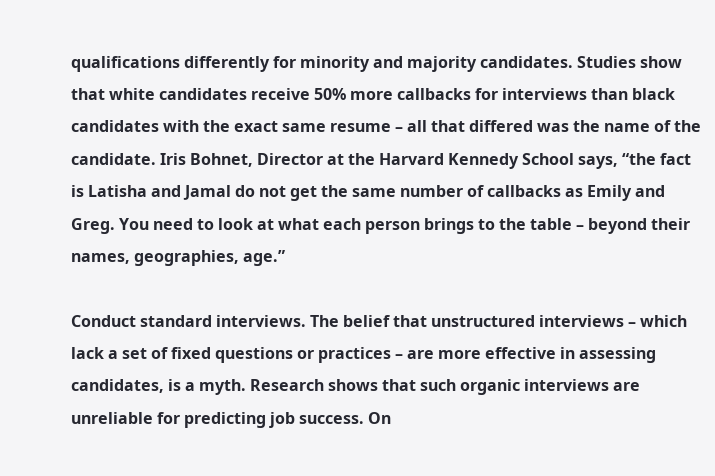qualifications differently for minority and majority candidates. Studies show that white candidates receive 50% more callbacks for interviews than black candidates with the exact same resume – all that differed was the name of the candidate. Iris Bohnet, Director at the Harvard Kennedy School says, “the fact is Latisha and Jamal do not get the same number of callbacks as Emily and Greg. You need to look at what each person brings to the table – beyond their names, geographies, age.”

Conduct standard interviews. The belief that unstructured interviews – which lack a set of fixed questions or practices – are more effective in assessing candidates, is a myth. Research shows that such organic interviews are unreliable for predicting job success. On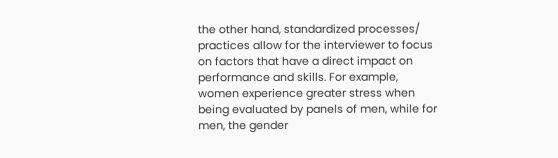the other hand, standardized processes/ practices allow for the interviewer to focus on factors that have a direct impact on performance and skills. For example, women experience greater stress when being evaluated by panels of men, while for men, the gender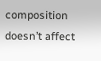composition doesn’t affect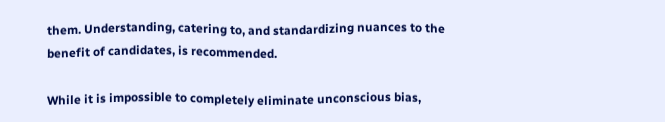them. Understanding, catering to, and standardizing nuances to the benefit of candidates, is recommended.

While it is impossible to completely eliminate unconscious bias,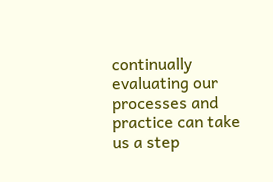continually evaluating our processes and practice can take us a step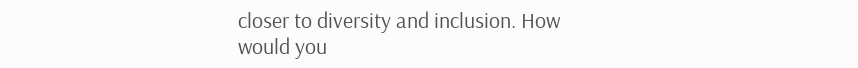closer to diversity and inclusion. How would you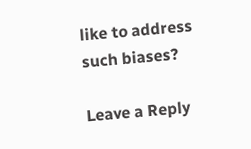like to address such biases?

Leave a Reply